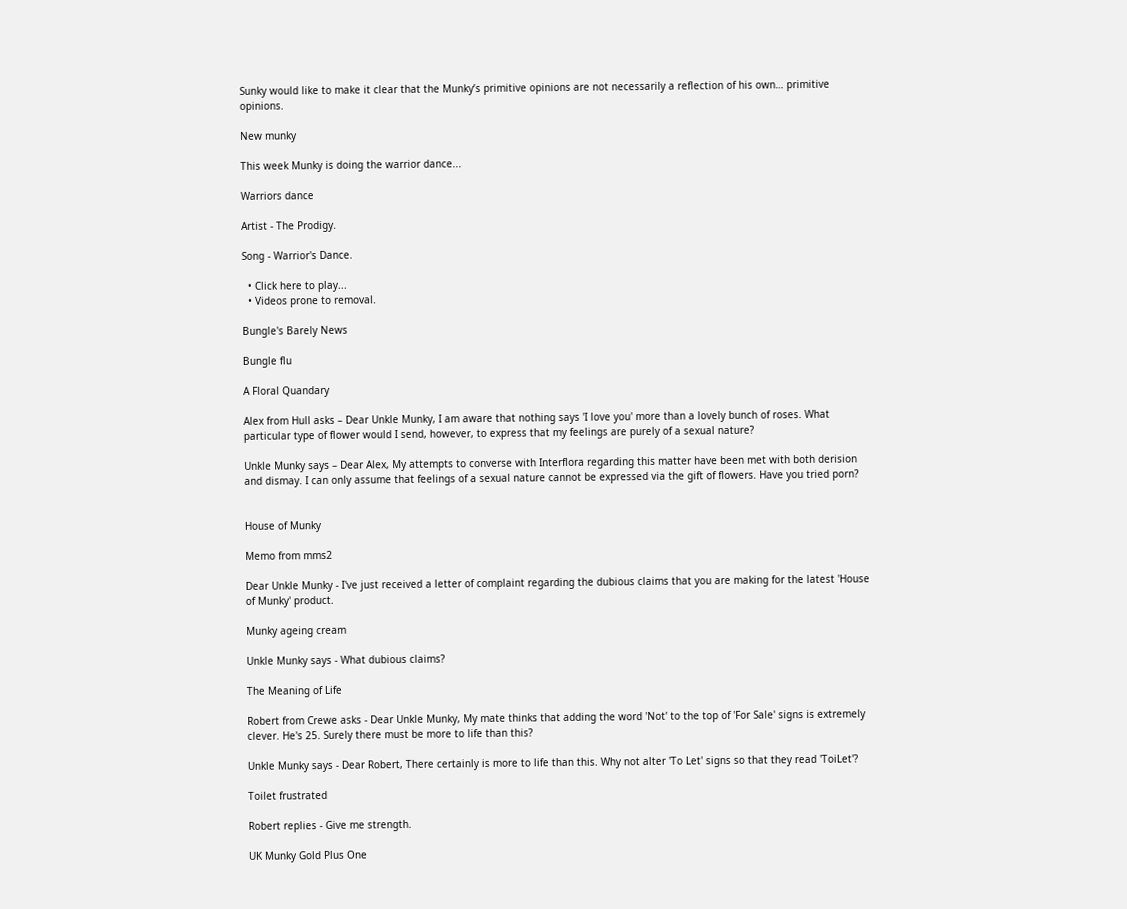Sunky would like to make it clear that the Munky’s primitive opinions are not necessarily a reflection of his own… primitive opinions.

New munky

This week Munky is doing the warrior dance...

Warriors dance

Artist - The Prodigy.

Song - Warrior's Dance.

  • Click here to play...
  • Videos prone to removal.

Bungle's Barely News

Bungle flu

A Floral Quandary

Alex from Hull asks – Dear Unkle Munky, I am aware that nothing says 'I love you' more than a lovely bunch of roses. What particular type of flower would I send, however, to express that my feelings are purely of a sexual nature?

Unkle Munky says – Dear Alex, My attempts to converse with Interflora regarding this matter have been met with both derision and dismay. I can only assume that feelings of a sexual nature cannot be expressed via the gift of flowers. Have you tried porn?


House of Munky

Memo from mms2

Dear Unkle Munky - I've just received a letter of complaint regarding the dubious claims that you are making for the latest 'House of Munky' product.

Munky ageing cream

Unkle Munky says - What dubious claims?

The Meaning of Life

Robert from Crewe asks - Dear Unkle Munky, My mate thinks that adding the word 'Not' to the top of 'For Sale' signs is extremely clever. He's 25. Surely there must be more to life than this?

Unkle Munky says - Dear Robert, There certainly is more to life than this. Why not alter 'To Let' signs so that they read 'ToiLet'?

Toilet frustrated

Robert replies - Give me strength.

UK Munky Gold Plus One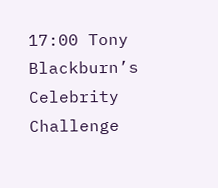17:00 Tony Blackburn’s Celebrity Challenge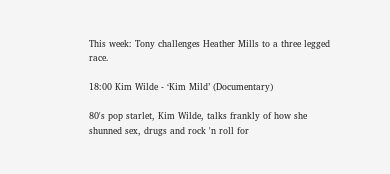This week: Tony challenges Heather Mills to a three legged race.

18:00 Kim Wilde - ‘Kim Mild’ (Documentary)

80's pop starlet, Kim Wilde, talks frankly of how she shunned sex, drugs and rock 'n roll for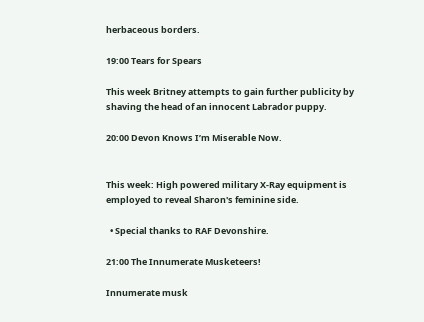herbaceous borders.

19:00 Tears for Spears

This week Britney attempts to gain further publicity by shaving the head of an innocent Labrador puppy.

20:00 Devon Knows I’m Miserable Now.


This week: High powered military X-Ray equipment is employed to reveal Sharon's feminine side.

  • Special thanks to RAF Devonshire.

21:00 The Innumerate Musketeers!

Innumerate musk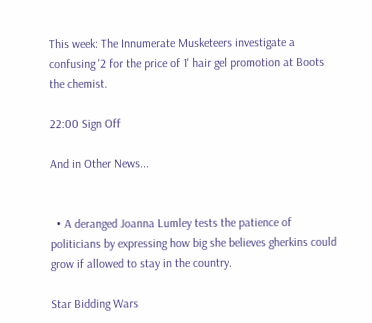This week: The Innumerate Musketeers investigate a confusing '2 for the price of 1' hair gel promotion at Boots the chemist.

22:00 Sign Off

And in Other News...


  • A deranged Joanna Lumley tests the patience of politicians by expressing how big she believes gherkins could grow if allowed to stay in the country.

Star Bidding Wars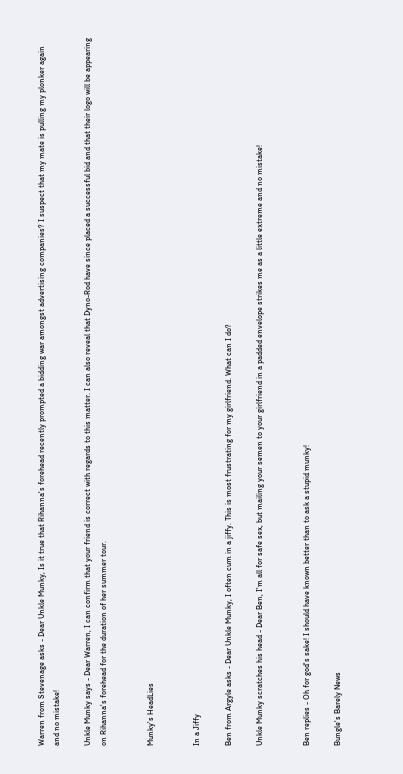Warren from Stevenage asks - Dear Unkle Munky, Is it true that Rihanna's forehead recently prompted a bidding war amongst advertising companies? I suspect that my mate is pulling my plonker again and no mistake!

Unkle Munky says - Dear Warren, I can confirm that your friend is correct with regards to this matter. I can also reveal that Dyno-Rod have since placed a successful bid and that their logo will be appearing on Rihanna's forehead for the duration of her summer tour.


Munky's HeadLies


In a Jiffy

Ben from Argyle asks - Dear Unkle Munky, I often cum in a jiffy. This is most frustrating for my girlfriend. What can I do?

Unkle Munky scratches his head - Dear Ben, I'm all for safe sex, but mailing your semen to your girlfriend in a padded envelope strikes me as a little extreme and no mistake!


Ben replies - Oh for god's sake! I should have known better than to ask a stupid munky!

Bungle's Barely News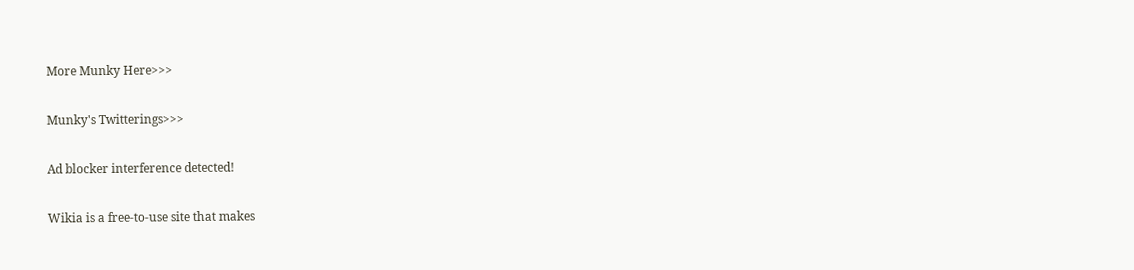More Munky Here>>>

Munky's Twitterings>>>

Ad blocker interference detected!

Wikia is a free-to-use site that makes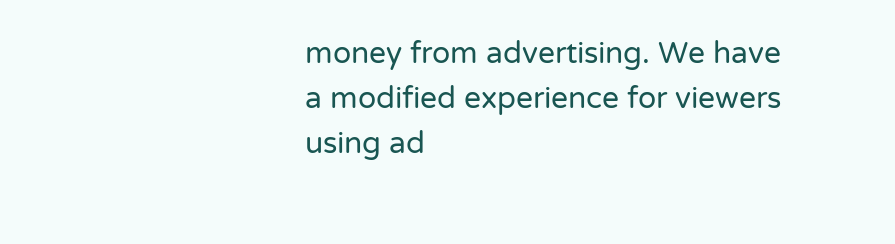money from advertising. We have a modified experience for viewers using ad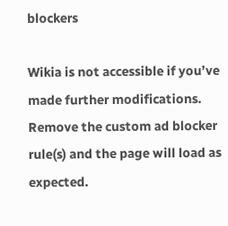blockers

Wikia is not accessible if you’ve made further modifications. Remove the custom ad blocker rule(s) and the page will load as expected.